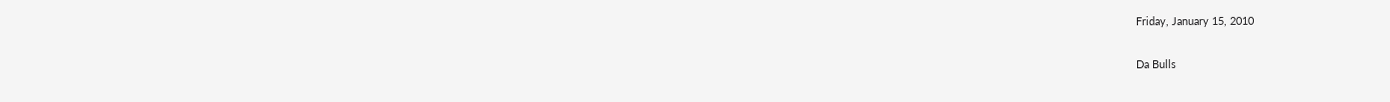Friday, January 15, 2010

Da Bulls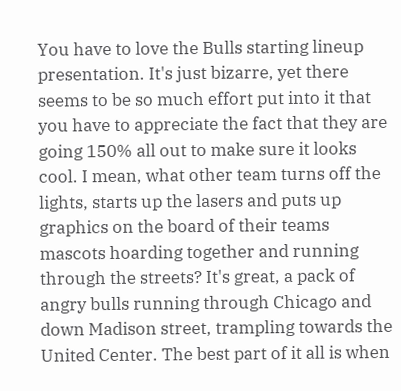You have to love the Bulls starting lineup presentation. It's just bizarre, yet there seems to be so much effort put into it that you have to appreciate the fact that they are going 150% all out to make sure it looks cool. I mean, what other team turns off the lights, starts up the lasers and puts up graphics on the board of their teams mascots hoarding together and running through the streets? It's great, a pack of angry bulls running through Chicago and down Madison street, trampling towards the United Center. The best part of it all is when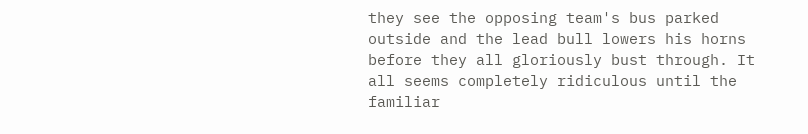they see the opposing team's bus parked outside and the lead bull lowers his horns before they all gloriously bust through. It all seems completely ridiculous until the familiar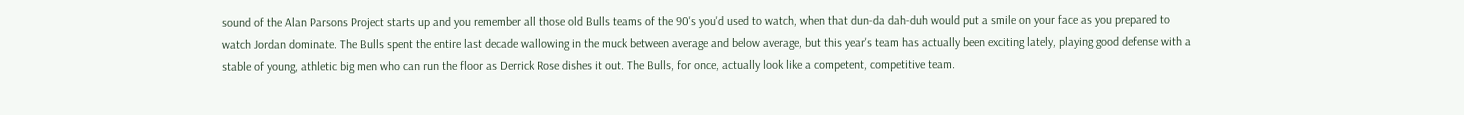sound of the Alan Parsons Project starts up and you remember all those old Bulls teams of the 90's you'd used to watch, when that dun-da dah-duh would put a smile on your face as you prepared to watch Jordan dominate. The Bulls spent the entire last decade wallowing in the muck between average and below average, but this year's team has actually been exciting lately, playing good defense with a stable of young, athletic big men who can run the floor as Derrick Rose dishes it out. The Bulls, for once, actually look like a competent, competitive team.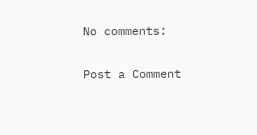No comments:

Post a Comment